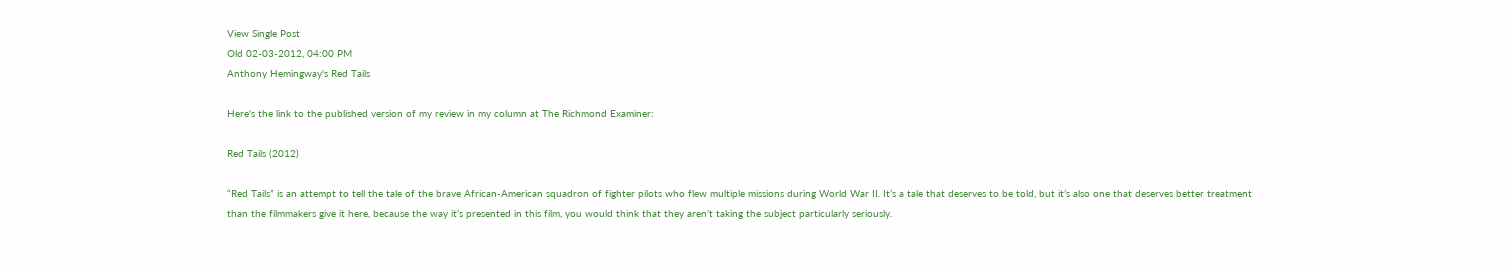View Single Post
Old 02-03-2012, 04:00 PM
Anthony Hemingway's Red Tails

Here's the link to the published version of my review in my column at The Richmond Examiner:

Red Tails (2012)

“Red Tails” is an attempt to tell the tale of the brave African-American squadron of fighter pilots who flew multiple missions during World War II. It’s a tale that deserves to be told, but it’s also one that deserves better treatment than the filmmakers give it here, because the way it’s presented in this film, you would think that they aren’t taking the subject particularly seriously.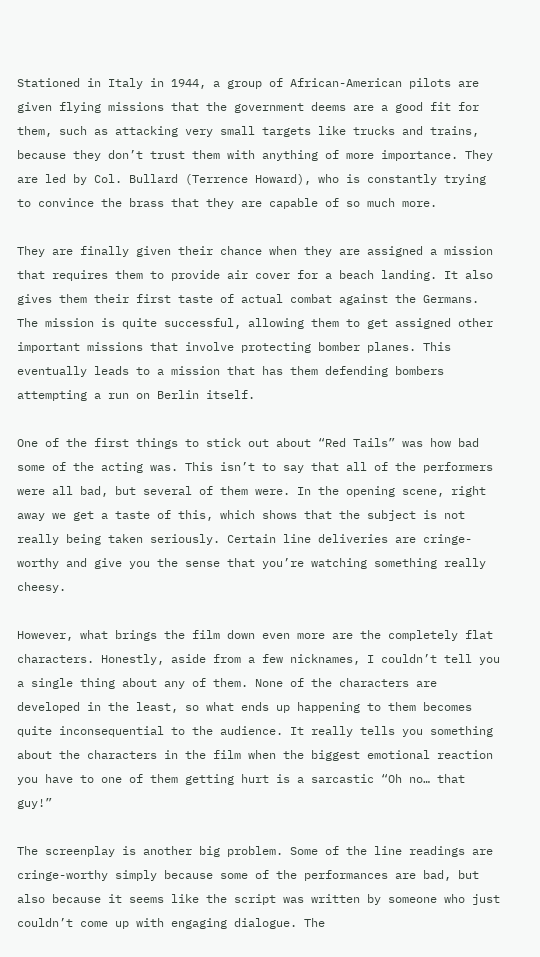Stationed in Italy in 1944, a group of African-American pilots are given flying missions that the government deems are a good fit for them, such as attacking very small targets like trucks and trains, because they don’t trust them with anything of more importance. They are led by Col. Bullard (Terrence Howard), who is constantly trying to convince the brass that they are capable of so much more.

They are finally given their chance when they are assigned a mission that requires them to provide air cover for a beach landing. It also gives them their first taste of actual combat against the Germans. The mission is quite successful, allowing them to get assigned other important missions that involve protecting bomber planes. This eventually leads to a mission that has them defending bombers attempting a run on Berlin itself.

One of the first things to stick out about “Red Tails” was how bad some of the acting was. This isn’t to say that all of the performers were all bad, but several of them were. In the opening scene, right away we get a taste of this, which shows that the subject is not really being taken seriously. Certain line deliveries are cringe-worthy and give you the sense that you’re watching something really cheesy.

However, what brings the film down even more are the completely flat characters. Honestly, aside from a few nicknames, I couldn’t tell you a single thing about any of them. None of the characters are developed in the least, so what ends up happening to them becomes quite inconsequential to the audience. It really tells you something about the characters in the film when the biggest emotional reaction you have to one of them getting hurt is a sarcastic “Oh no… that guy!”

The screenplay is another big problem. Some of the line readings are cringe-worthy simply because some of the performances are bad, but also because it seems like the script was written by someone who just couldn’t come up with engaging dialogue. The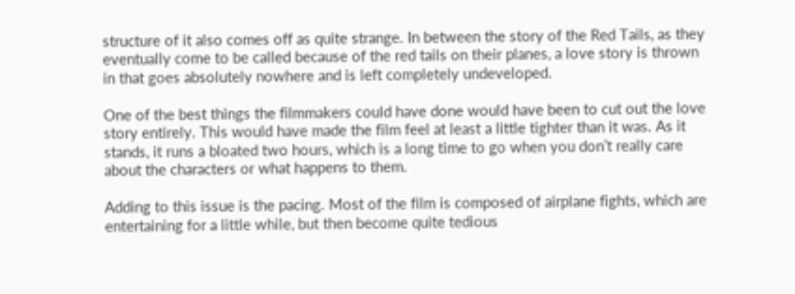structure of it also comes off as quite strange. In between the story of the Red Tails, as they eventually come to be called because of the red tails on their planes, a love story is thrown in that goes absolutely nowhere and is left completely undeveloped.

One of the best things the filmmakers could have done would have been to cut out the love story entirely. This would have made the film feel at least a little tighter than it was. As it stands, it runs a bloated two hours, which is a long time to go when you don’t really care about the characters or what happens to them.

Adding to this issue is the pacing. Most of the film is composed of airplane fights, which are entertaining for a little while, but then become quite tedious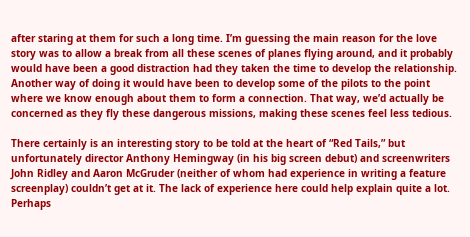after staring at them for such a long time. I’m guessing the main reason for the love story was to allow a break from all these scenes of planes flying around, and it probably would have been a good distraction had they taken the time to develop the relationship. Another way of doing it would have been to develop some of the pilots to the point where we know enough about them to form a connection. That way, we’d actually be concerned as they fly these dangerous missions, making these scenes feel less tedious.

There certainly is an interesting story to be told at the heart of “Red Tails,” but unfortunately director Anthony Hemingway (in his big screen debut) and screenwriters John Ridley and Aaron McGruder (neither of whom had experience in writing a feature screenplay) couldn’t get at it. The lack of experience here could help explain quite a lot. Perhaps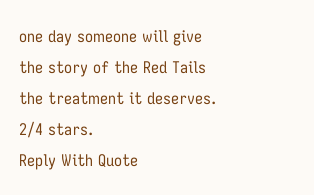one day someone will give the story of the Red Tails the treatment it deserves. 2/4 stars.
Reply With Quote